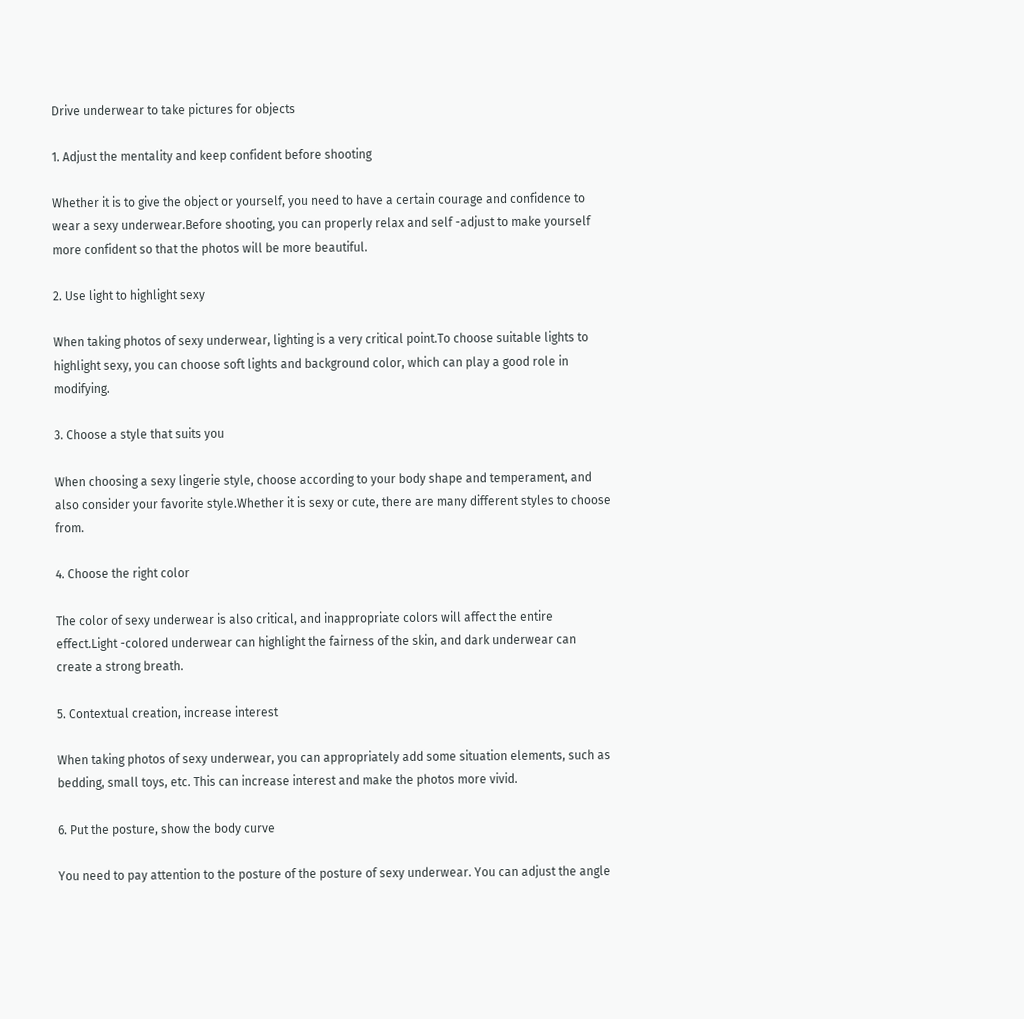Drive underwear to take pictures for objects

1. Adjust the mentality and keep confident before shooting

Whether it is to give the object or yourself, you need to have a certain courage and confidence to wear a sexy underwear.Before shooting, you can properly relax and self -adjust to make yourself more confident so that the photos will be more beautiful.

2. Use light to highlight sexy

When taking photos of sexy underwear, lighting is a very critical point.To choose suitable lights to highlight sexy, you can choose soft lights and background color, which can play a good role in modifying.

3. Choose a style that suits you

When choosing a sexy lingerie style, choose according to your body shape and temperament, and also consider your favorite style.Whether it is sexy or cute, there are many different styles to choose from.

4. Choose the right color

The color of sexy underwear is also critical, and inappropriate colors will affect the entire effect.Light -colored underwear can highlight the fairness of the skin, and dark underwear can create a strong breath.

5. Contextual creation, increase interest

When taking photos of sexy underwear, you can appropriately add some situation elements, such as bedding, small toys, etc. This can increase interest and make the photos more vivid.

6. Put the posture, show the body curve

You need to pay attention to the posture of the posture of sexy underwear. You can adjust the angle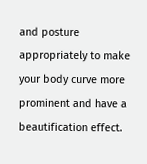and posture appropriately to make your body curve more prominent and have a beautification effect.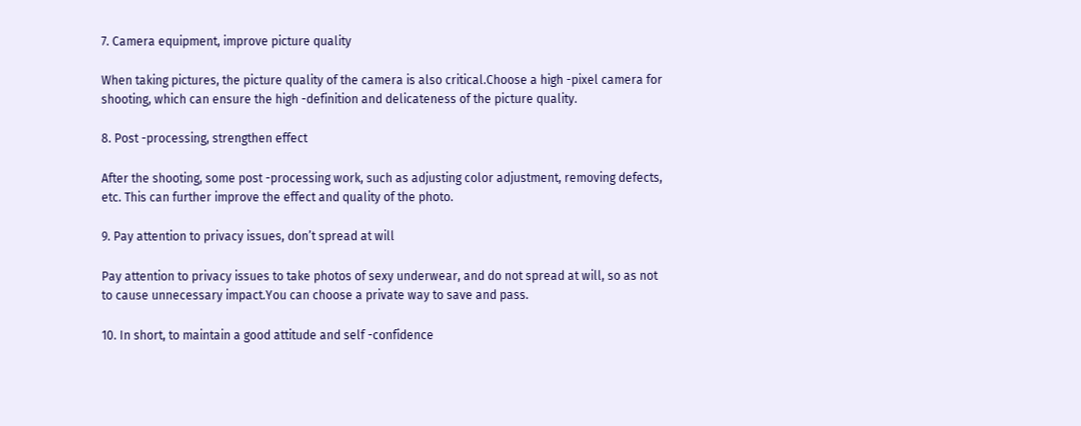7. Camera equipment, improve picture quality

When taking pictures, the picture quality of the camera is also critical.Choose a high -pixel camera for shooting, which can ensure the high -definition and delicateness of the picture quality.

8. Post -processing, strengthen effect

After the shooting, some post -processing work, such as adjusting color adjustment, removing defects, etc. This can further improve the effect and quality of the photo.

9. Pay attention to privacy issues, don’t spread at will

Pay attention to privacy issues to take photos of sexy underwear, and do not spread at will, so as not to cause unnecessary impact.You can choose a private way to save and pass.

10. In short, to maintain a good attitude and self -confidence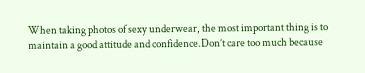When taking photos of sexy underwear, the most important thing is to maintain a good attitude and confidence.Don’t care too much because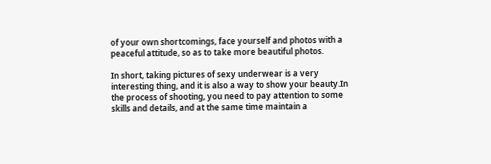of your own shortcomings, face yourself and photos with a peaceful attitude, so as to take more beautiful photos.

In short, taking pictures of sexy underwear is a very interesting thing, and it is also a way to show your beauty.In the process of shooting, you need to pay attention to some skills and details, and at the same time maintain a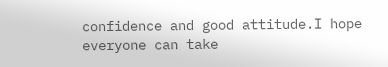confidence and good attitude.I hope everyone can take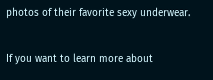photos of their favorite sexy underwear.

If you want to learn more about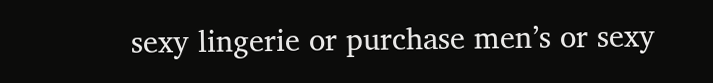sexy lingerie or purchase men’s or sexy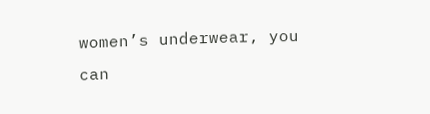women’s underwear, you can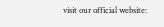visit our official website: